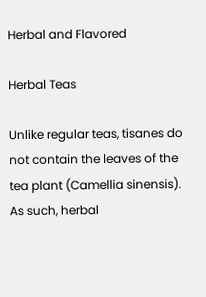Herbal and Flavored

Herbal Teas

Unlike regular teas, tisanes do not contain the leaves of the tea plant (Camellia sinensis). As such, herbal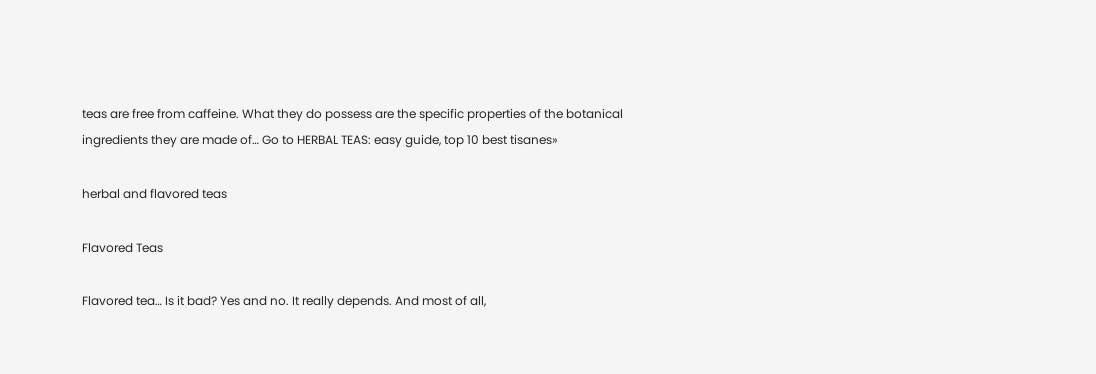teas are free from caffeine. What they do possess are the specific properties of the botanical ingredients they are made of… Go to HERBAL TEAS: easy guide, top 10 best tisanes»

herbal and flavored teas

Flavored Teas

Flavored tea… Is it bad? Yes and no. It really depends. And most of all,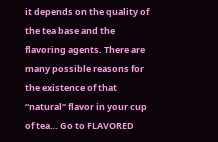it depends on the quality of the tea base and the flavoring agents. There are many possible reasons for the existence of that “natural” flavor in your cup of tea… Go to FLAVORED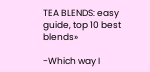TEA BLENDS: easy guide, top 10 best blends»

-Which way I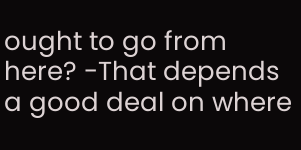ought to go from here? -That depends a good deal on where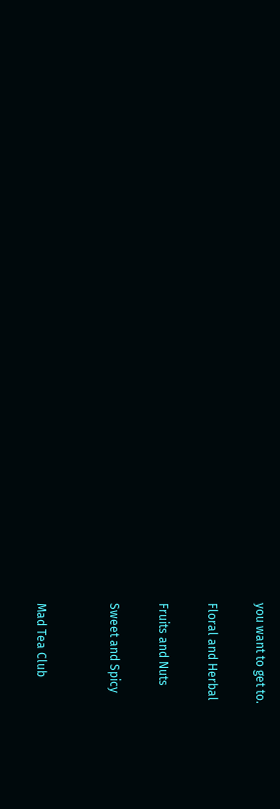you want to get to.

Floral and Herbal

Fruits and Nuts

Sweet and Spicy


Mad Tea Club